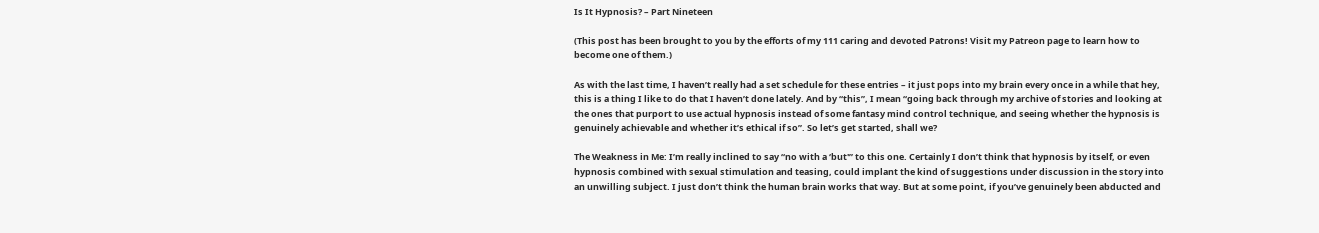Is It Hypnosis? – Part Nineteen

(This post has been brought to you by the efforts of my 111 caring and devoted Patrons! Visit my Patreon page to learn how to become one of them.)

As with the last time, I haven’t really had a set schedule for these entries – it just pops into my brain every once in a while that hey, this is a thing I like to do that I haven’t done lately. And by “this”, I mean “going back through my archive of stories and looking at the ones that purport to use actual hypnosis instead of some fantasy mind control technique, and seeing whether the hypnosis is genuinely achievable and whether it’s ethical if so”. So let’s get started, shall we?

The Weakness in Me: I’m really inclined to say “no with a ‘but'” to this one. Certainly I don’t think that hypnosis by itself, or even hypnosis combined with sexual stimulation and teasing, could implant the kind of suggestions under discussion in the story into an unwilling subject. I just don’t think the human brain works that way. But at some point, if you’ve genuinely been abducted and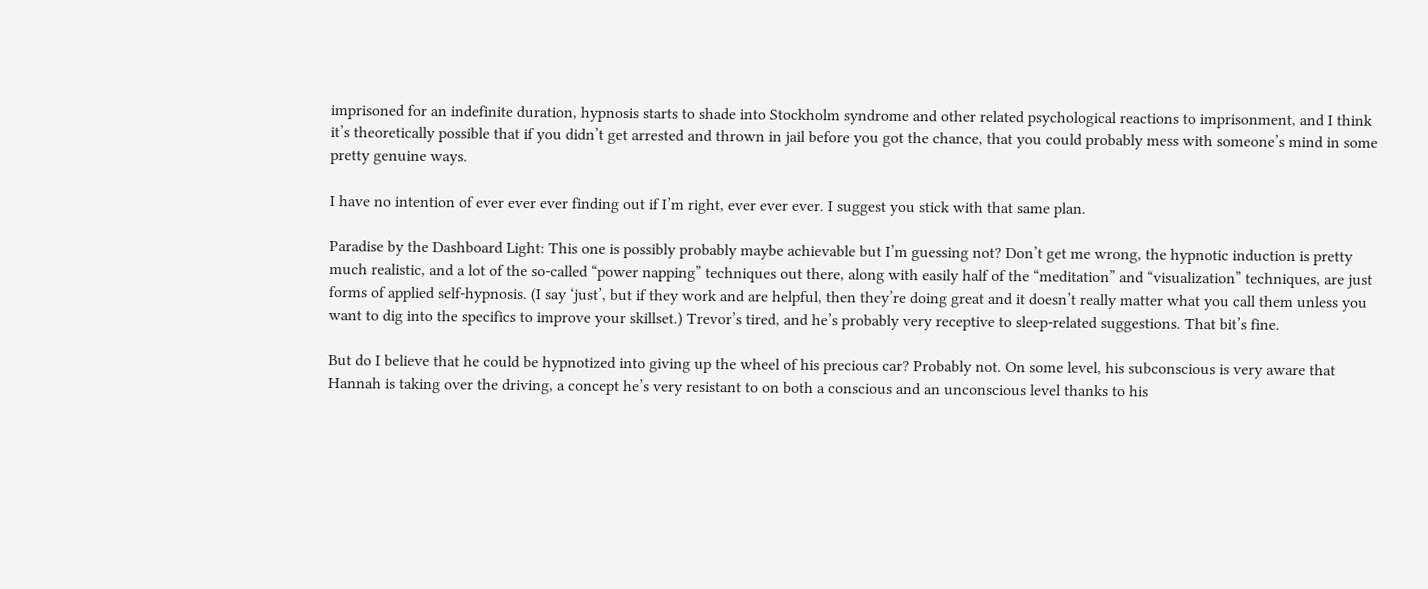imprisoned for an indefinite duration, hypnosis starts to shade into Stockholm syndrome and other related psychological reactions to imprisonment, and I think it’s theoretically possible that if you didn’t get arrested and thrown in jail before you got the chance, that you could probably mess with someone’s mind in some pretty genuine ways.

I have no intention of ever ever ever finding out if I’m right, ever ever ever. I suggest you stick with that same plan.

Paradise by the Dashboard Light: This one is possibly probably maybe achievable but I’m guessing not? Don’t get me wrong, the hypnotic induction is pretty much realistic, and a lot of the so-called “power napping” techniques out there, along with easily half of the “meditation” and “visualization” techniques, are just forms of applied self-hypnosis. (I say ‘just’, but if they work and are helpful, then they’re doing great and it doesn’t really matter what you call them unless you want to dig into the specifics to improve your skillset.) Trevor’s tired, and he’s probably very receptive to sleep-related suggestions. That bit’s fine.

But do I believe that he could be hypnotized into giving up the wheel of his precious car? Probably not. On some level, his subconscious is very aware that Hannah is taking over the driving, a concept he’s very resistant to on both a conscious and an unconscious level thanks to his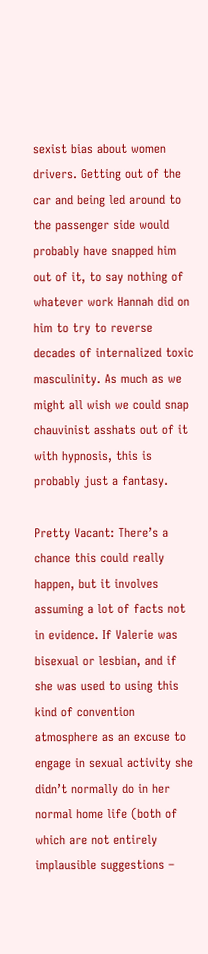sexist bias about women drivers. Getting out of the car and being led around to the passenger side would probably have snapped him out of it, to say nothing of whatever work Hannah did on him to try to reverse decades of internalized toxic masculinity. As much as we might all wish we could snap chauvinist asshats out of it with hypnosis, this is probably just a fantasy.

Pretty Vacant: There’s a chance this could really happen, but it involves assuming a lot of facts not in evidence. If Valerie was bisexual or lesbian, and if she was used to using this kind of convention atmosphere as an excuse to engage in sexual activity she didn’t normally do in her normal home life (both of which are not entirely implausible suggestions –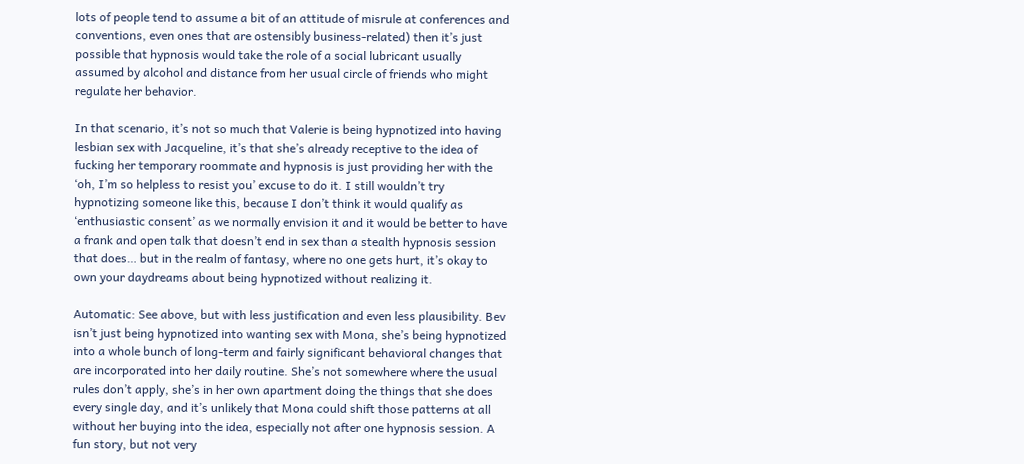lots of people tend to assume a bit of an attitude of misrule at conferences and conventions, even ones that are ostensibly business-related) then it’s just possible that hypnosis would take the role of a social lubricant usually assumed by alcohol and distance from her usual circle of friends who might regulate her behavior.

In that scenario, it’s not so much that Valerie is being hypnotized into having lesbian sex with Jacqueline, it’s that she’s already receptive to the idea of fucking her temporary roommate and hypnosis is just providing her with the ‘oh, I’m so helpless to resist you’ excuse to do it. I still wouldn’t try hypnotizing someone like this, because I don’t think it would qualify as ‘enthusiastic consent’ as we normally envision it and it would be better to have a frank and open talk that doesn’t end in sex than a stealth hypnosis session that does… but in the realm of fantasy, where no one gets hurt, it’s okay to own your daydreams about being hypnotized without realizing it.

Automatic: See above, but with less justification and even less plausibility. Bev isn’t just being hypnotized into wanting sex with Mona, she’s being hypnotized into a whole bunch of long-term and fairly significant behavioral changes that are incorporated into her daily routine. She’s not somewhere where the usual rules don’t apply, she’s in her own apartment doing the things that she does every single day, and it’s unlikely that Mona could shift those patterns at all without her buying into the idea, especially not after one hypnosis session. A fun story, but not very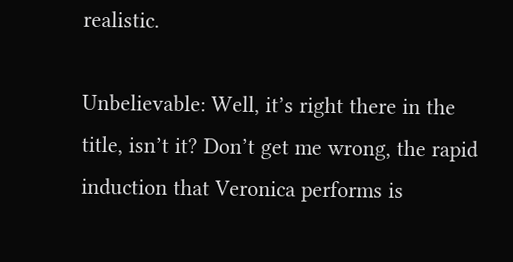realistic.

Unbelievable: Well, it’s right there in the title, isn’t it? Don’t get me wrong, the rapid induction that Veronica performs is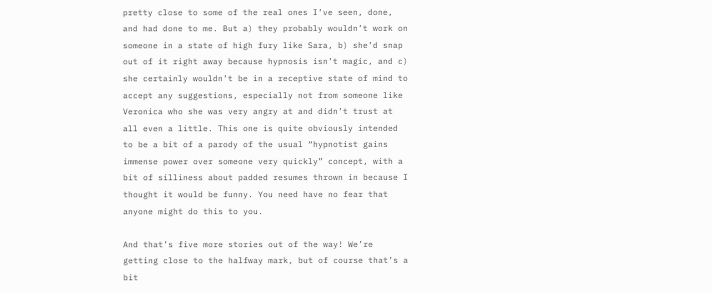pretty close to some of the real ones I’ve seen, done, and had done to me. But a) they probably wouldn’t work on someone in a state of high fury like Sara, b) she’d snap out of it right away because hypnosis isn’t magic, and c) she certainly wouldn’t be in a receptive state of mind to accept any suggestions, especially not from someone like Veronica who she was very angry at and didn’t trust at all even a little. This one is quite obviously intended to be a bit of a parody of the usual “hypnotist gains immense power over someone very quickly” concept, with a bit of silliness about padded resumes thrown in because I thought it would be funny. You need have no fear that anyone might do this to you.

And that’s five more stories out of the way! We’re getting close to the halfway mark, but of course that’s a bit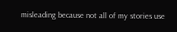misleading because not all of my stories use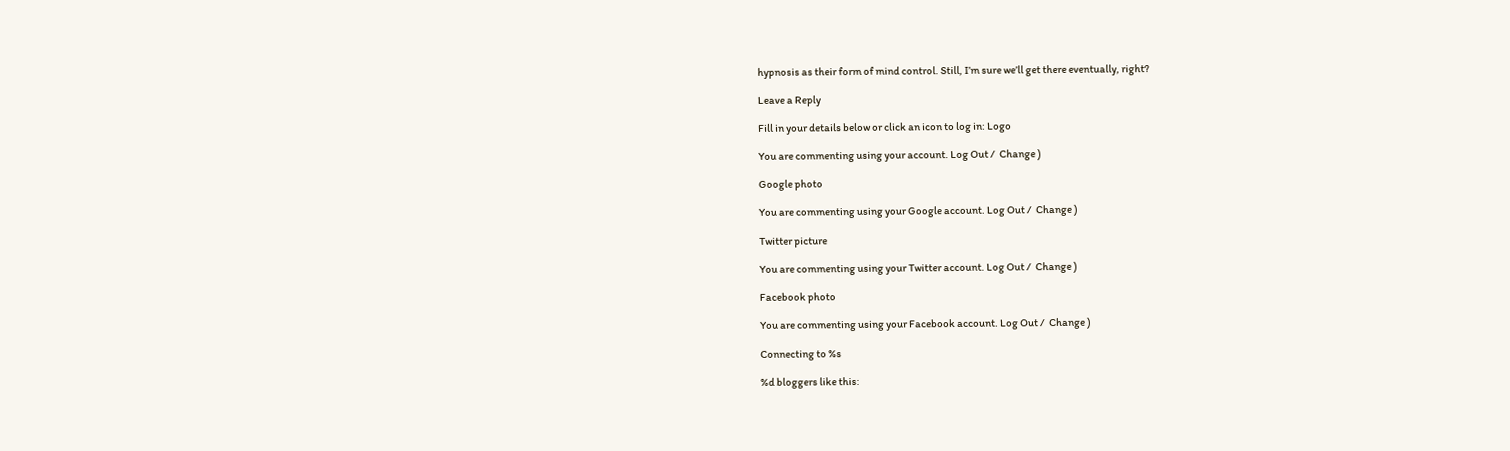hypnosis as their form of mind control. Still, I’m sure we’ll get there eventually, right?

Leave a Reply

Fill in your details below or click an icon to log in: Logo

You are commenting using your account. Log Out /  Change )

Google photo

You are commenting using your Google account. Log Out /  Change )

Twitter picture

You are commenting using your Twitter account. Log Out /  Change )

Facebook photo

You are commenting using your Facebook account. Log Out /  Change )

Connecting to %s

%d bloggers like this: